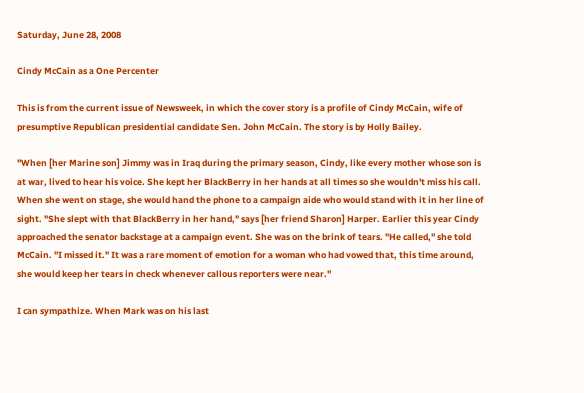Saturday, June 28, 2008

Cindy McCain as a One Percenter

This is from the current issue of Newsweek, in which the cover story is a profile of Cindy McCain, wife of presumptive Republican presidential candidate Sen. John McCain. The story is by Holly Bailey.

"When [her Marine son] Jimmy was in Iraq during the primary season, Cindy, like every mother whose son is at war, lived to hear his voice. She kept her BlackBerry in her hands at all times so she wouldn't miss his call. When she went on stage, she would hand the phone to a campaign aide who would stand with it in her line of sight. "She slept with that BlackBerry in her hand," says [her friend Sharon] Harper. Earlier this year Cindy approached the senator backstage at a campaign event. She was on the brink of tears. "He called," she told McCain. "I missed it." It was a rare moment of emotion for a woman who had vowed that, this time around, she would keep her tears in check whenever callous reporters were near."

I can sympathize. When Mark was on his last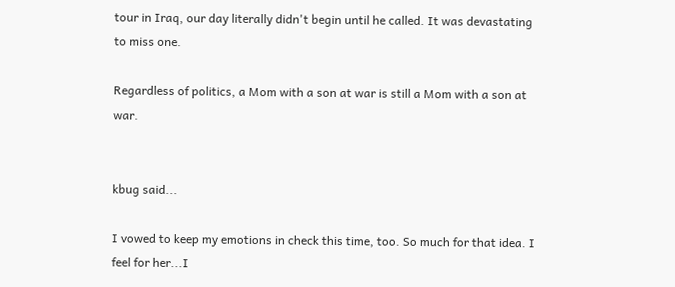tour in Iraq, our day literally didn't begin until he called. It was devastating to miss one.

Regardless of politics, a Mom with a son at war is still a Mom with a son at war.


kbug said...

I vowed to keep my emotions in check this time, too. So much for that idea. I feel for her...I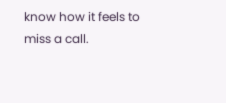know how it feels to miss a call.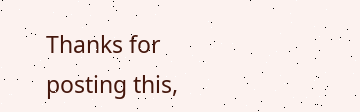Thanks for posting this,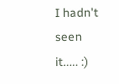I hadn't seen it..... :)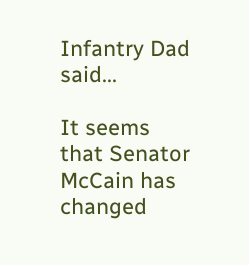Infantry Dad said...

It seems that Senator McCain has changed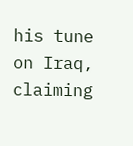his tune on Iraq, claiming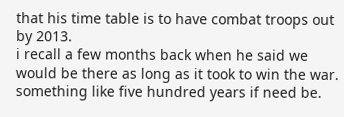that his time table is to have combat troops out by 2013.
i recall a few months back when he said we would be there as long as it took to win the war.
something like five hundred years if need be.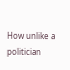How unlike a politician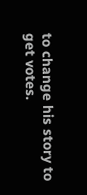to change his story to get votes.